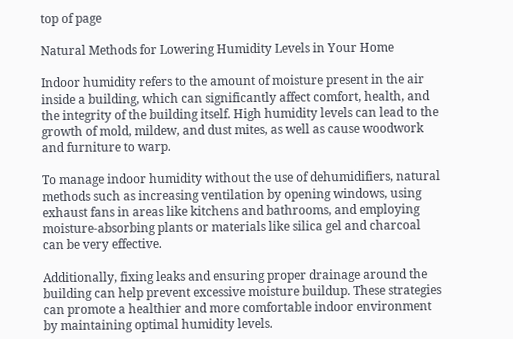top of page

Natural Methods for Lowering Humidity Levels in Your Home

Indoor humidity refers to the amount of moisture present in the air inside a building, which can significantly affect comfort, health, and the integrity of the building itself. High humidity levels can lead to the growth of mold, mildew, and dust mites, as well as cause woodwork and furniture to warp.

To manage indoor humidity without the use of dehumidifiers, natural methods such as increasing ventilation by opening windows, using exhaust fans in areas like kitchens and bathrooms, and employing moisture-absorbing plants or materials like silica gel and charcoal can be very effective.

Additionally, fixing leaks and ensuring proper drainage around the building can help prevent excessive moisture buildup. These strategies can promote a healthier and more comfortable indoor environment by maintaining optimal humidity levels.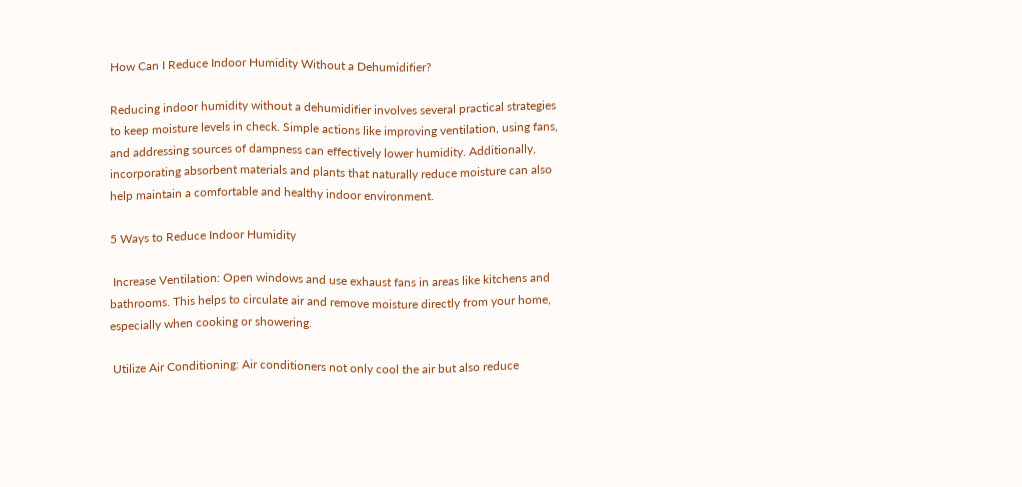How Can I Reduce Indoor Humidity Without a Dehumidifier?

Reducing indoor humidity without a dehumidifier involves several practical strategies to keep moisture levels in check. Simple actions like improving ventilation, using fans, and addressing sources of dampness can effectively lower humidity. Additionally, incorporating absorbent materials and plants that naturally reduce moisture can also help maintain a comfortable and healthy indoor environment.

5 Ways to Reduce Indoor Humidity

 Increase Ventilation: Open windows and use exhaust fans in areas like kitchens and bathrooms. This helps to circulate air and remove moisture directly from your home, especially when cooking or showering.

 Utilize Air Conditioning: Air conditioners not only cool the air but also reduce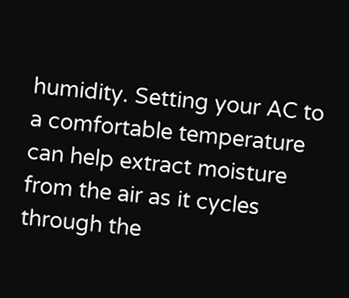humidity. Setting your AC to a comfortable temperature can help extract moisture from the air as it cycles through the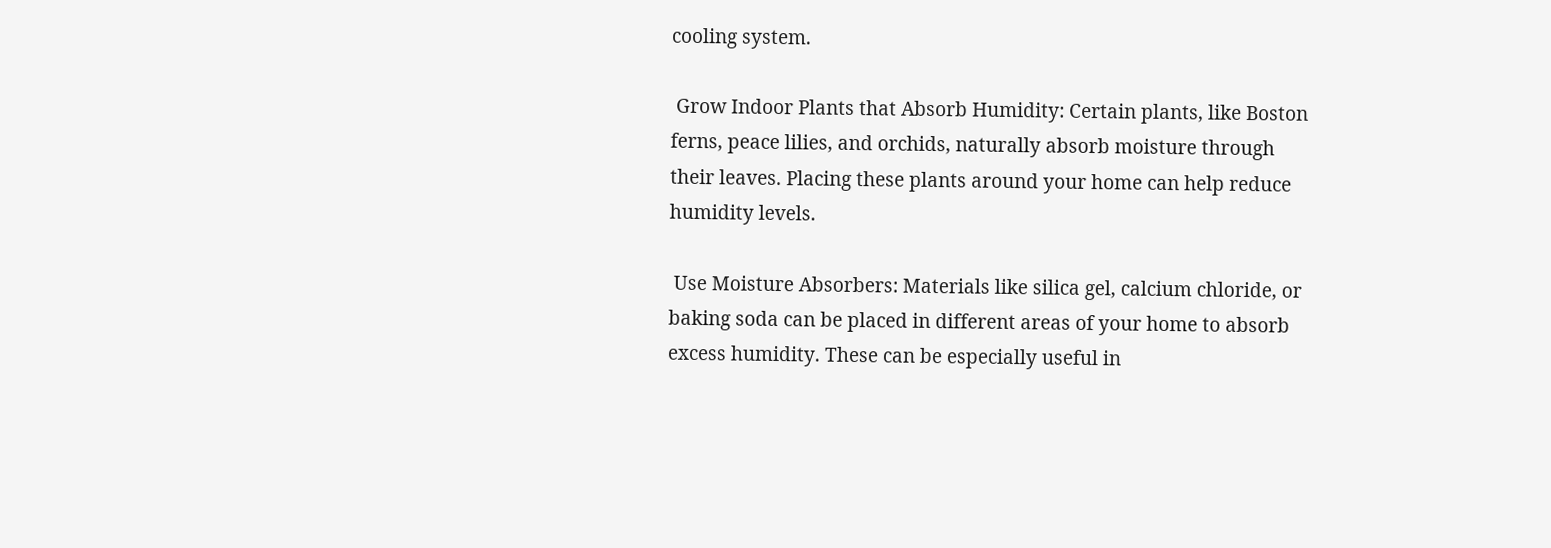cooling system.

 Grow Indoor Plants that Absorb Humidity: Certain plants, like Boston ferns, peace lilies, and orchids, naturally absorb moisture through their leaves. Placing these plants around your home can help reduce humidity levels.

 Use Moisture Absorbers: Materials like silica gel, calcium chloride, or baking soda can be placed in different areas of your home to absorb excess humidity. These can be especially useful in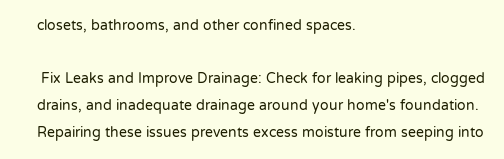closets, bathrooms, and other confined spaces.

 Fix Leaks and Improve Drainage: Check for leaking pipes, clogged drains, and inadequate drainage around your home's foundation. Repairing these issues prevents excess moisture from seeping into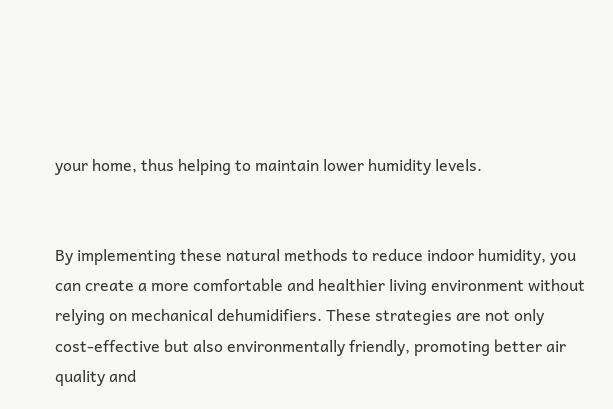your home, thus helping to maintain lower humidity levels.


By implementing these natural methods to reduce indoor humidity, you can create a more comfortable and healthier living environment without relying on mechanical dehumidifiers. These strategies are not only cost-effective but also environmentally friendly, promoting better air quality and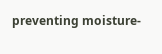preventing moisture-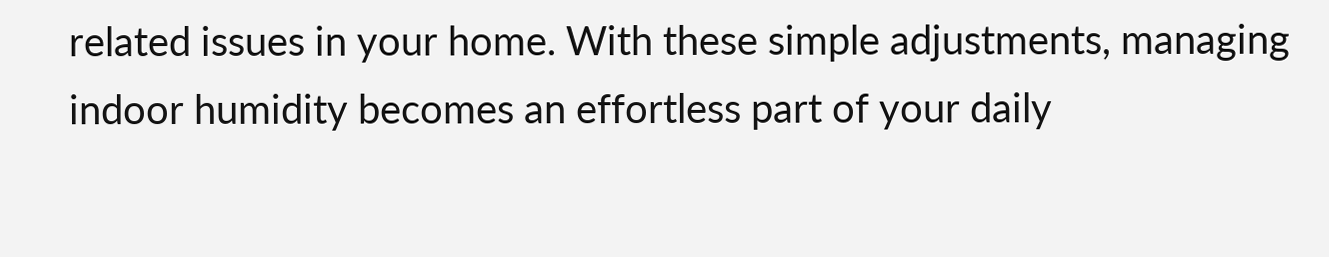related issues in your home. With these simple adjustments, managing indoor humidity becomes an effortless part of your daily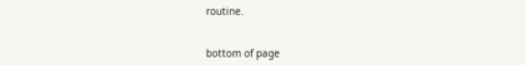routine.


bottom of page